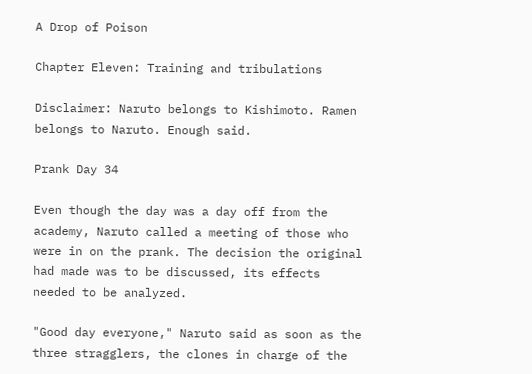A Drop of Poison

Chapter Eleven: Training and tribulations

Disclaimer: Naruto belongs to Kishimoto. Ramen belongs to Naruto. Enough said.

Prank Day 34

Even though the day was a day off from the academy, Naruto called a meeting of those who were in on the prank. The decision the original had made was to be discussed, its effects needed to be analyzed.

"Good day everyone," Naruto said as soon as the three stragglers, the clones in charge of the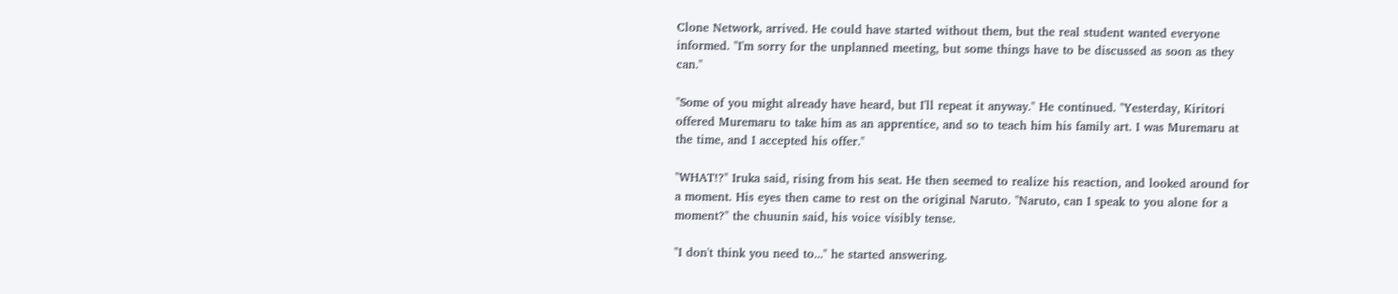Clone Network, arrived. He could have started without them, but the real student wanted everyone informed. "I'm sorry for the unplanned meeting, but some things have to be discussed as soon as they can."

"Some of you might already have heard, but I'll repeat it anyway." He continued. "Yesterday, Kiritori offered Muremaru to take him as an apprentice, and so to teach him his family art. I was Muremaru at the time, and I accepted his offer."

"WHAT!?" Iruka said, rising from his seat. He then seemed to realize his reaction, and looked around for a moment. His eyes then came to rest on the original Naruto. "Naruto, can I speak to you alone for a moment?" the chuunin said, his voice visibly tense.

"I don't think you need to..." he started answering.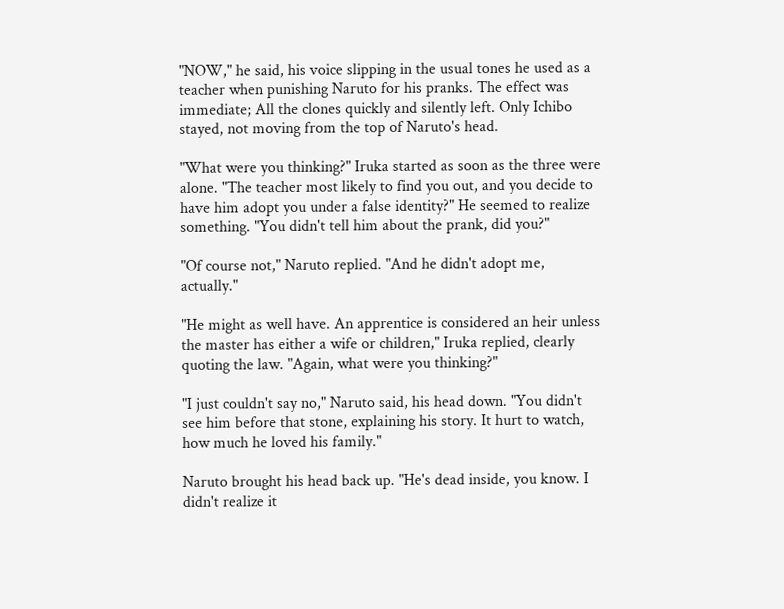"NOW," he said, his voice slipping in the usual tones he used as a teacher when punishing Naruto for his pranks. The effect was immediate; All the clones quickly and silently left. Only Ichibo stayed, not moving from the top of Naruto's head.

"What were you thinking?" Iruka started as soon as the three were alone. "The teacher most likely to find you out, and you decide to have him adopt you under a false identity?" He seemed to realize something. "You didn't tell him about the prank, did you?"

"Of course not," Naruto replied. "And he didn't adopt me, actually."

"He might as well have. An apprentice is considered an heir unless the master has either a wife or children," Iruka replied, clearly quoting the law. "Again, what were you thinking?"

"I just couldn't say no," Naruto said, his head down. "You didn't see him before that stone, explaining his story. It hurt to watch, how much he loved his family."

Naruto brought his head back up. "He's dead inside, you know. I didn't realize it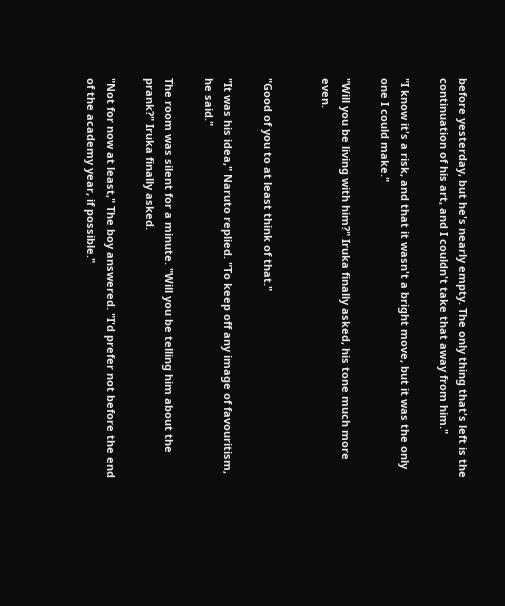before yesterday, but he's nearly empty. The only thing that's left is the continuation of his art, and I couldn't take that away from him."

"I know it's a risk, and that it wasn't a bright move, but it was the only one I could make."

"Will you be living with him?" Iruka finally asked, his tone much more even.


"Good of you to at least think of that."

"It was his idea," Naruto replied. "To keep off any image of favouritism, he said."

The room was silent for a minute. "Will you be telling him about the prank?" Iruka finally asked.

"Not for now at least," The boy answered. "I'd prefer not before the end of the academy year, if possible."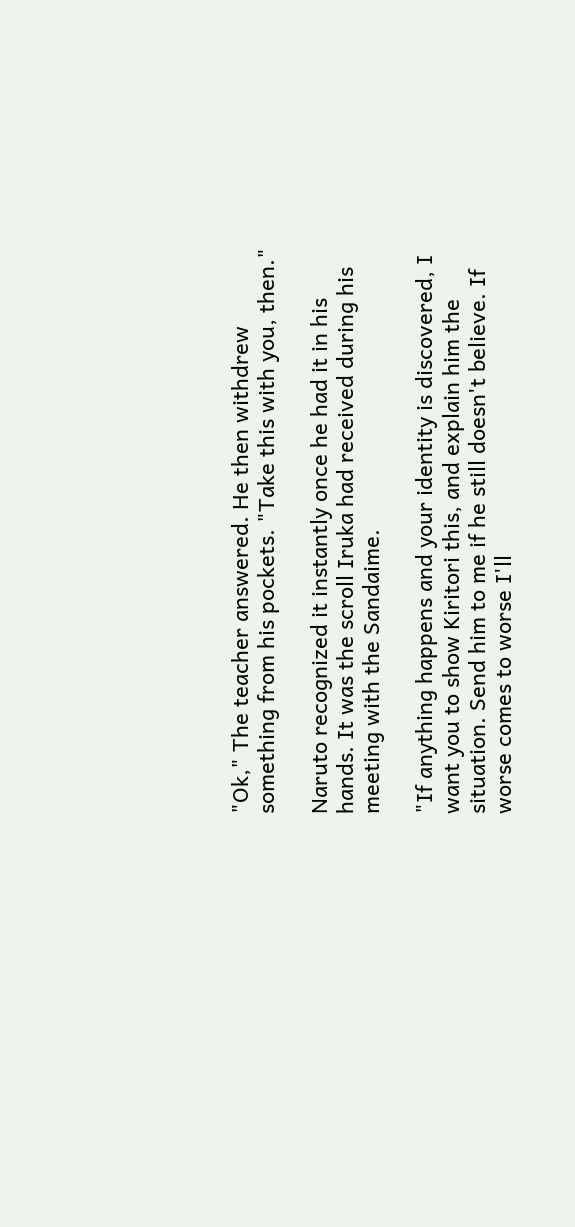"Ok," The teacher answered. He then withdrew something from his pockets. "Take this with you, then."

Naruto recognized it instantly once he had it in his hands. It was the scroll Iruka had received during his meeting with the Sandaime.

"If anything happens and your identity is discovered, I want you to show Kiritori this, and explain him the situation. Send him to me if he still doesn't believe. If worse comes to worse I'll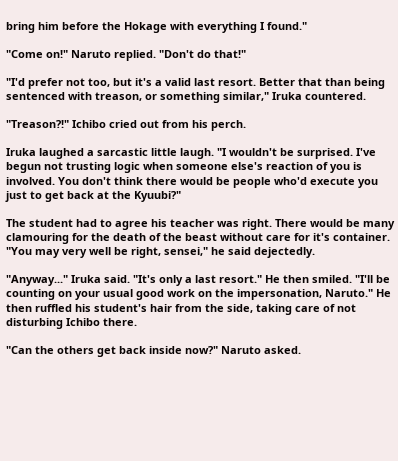bring him before the Hokage with everything I found."

"Come on!" Naruto replied. "Don't do that!"

"I'd prefer not too, but it's a valid last resort. Better that than being sentenced with treason, or something similar," Iruka countered.

"Treason?!" Ichibo cried out from his perch.

Iruka laughed a sarcastic little laugh. "I wouldn't be surprised. I've begun not trusting logic when someone else's reaction of you is involved. You don't think there would be people who'd execute you just to get back at the Kyuubi?"

The student had to agree his teacher was right. There would be many clamouring for the death of the beast without care for it's container. "You may very well be right, sensei," he said dejectedly.

"Anyway..." Iruka said. "It's only a last resort." He then smiled. "I'll be counting on your usual good work on the impersonation, Naruto." He then ruffled his student's hair from the side, taking care of not disturbing Ichibo there.

"Can the others get back inside now?" Naruto asked.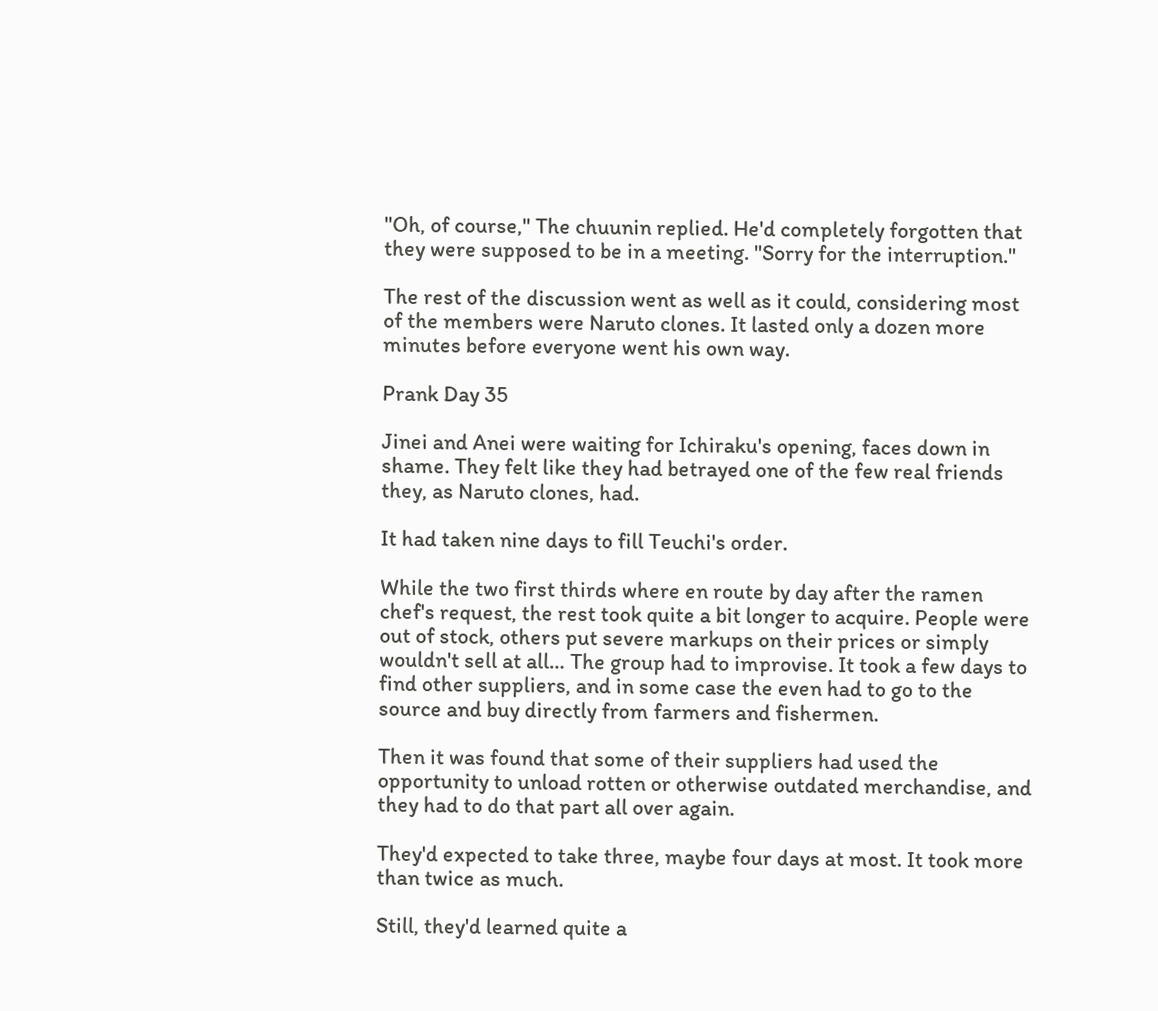"Oh, of course," The chuunin replied. He'd completely forgotten that they were supposed to be in a meeting. "Sorry for the interruption."

The rest of the discussion went as well as it could, considering most of the members were Naruto clones. It lasted only a dozen more minutes before everyone went his own way.

Prank Day 35

Jinei and Anei were waiting for Ichiraku's opening, faces down in shame. They felt like they had betrayed one of the few real friends they, as Naruto clones, had.

It had taken nine days to fill Teuchi's order.

While the two first thirds where en route by day after the ramen chef's request, the rest took quite a bit longer to acquire. People were out of stock, others put severe markups on their prices or simply wouldn't sell at all… The group had to improvise. It took a few days to find other suppliers, and in some case the even had to go to the source and buy directly from farmers and fishermen.

Then it was found that some of their suppliers had used the opportunity to unload rotten or otherwise outdated merchandise, and they had to do that part all over again.

They'd expected to take three, maybe four days at most. It took more than twice as much.

Still, they'd learned quite a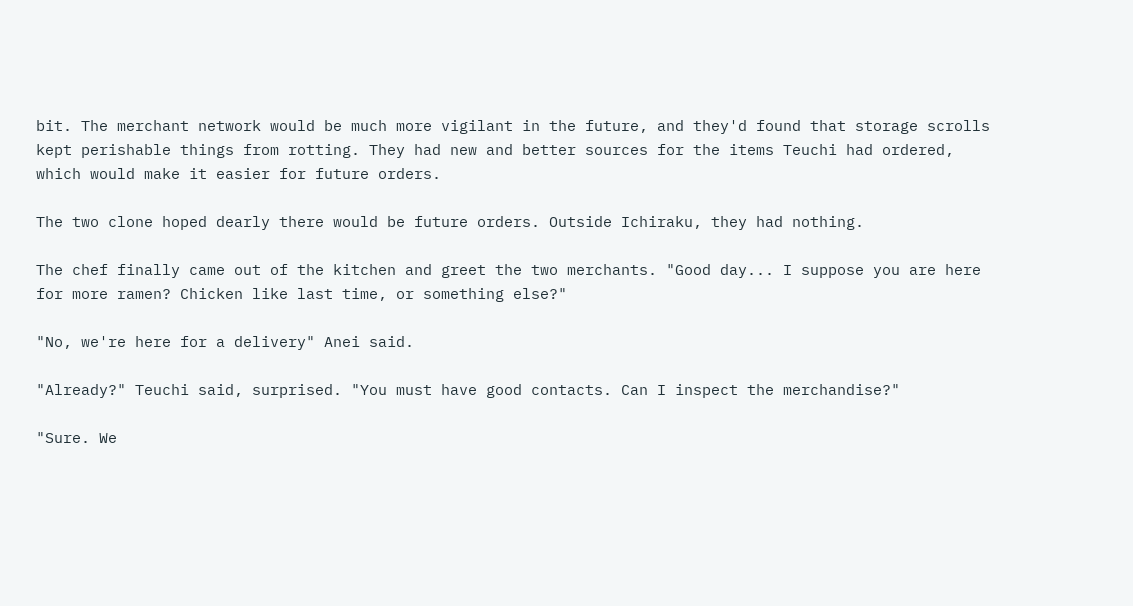bit. The merchant network would be much more vigilant in the future, and they'd found that storage scrolls kept perishable things from rotting. They had new and better sources for the items Teuchi had ordered, which would make it easier for future orders.

The two clone hoped dearly there would be future orders. Outside Ichiraku, they had nothing.

The chef finally came out of the kitchen and greet the two merchants. "Good day... I suppose you are here for more ramen? Chicken like last time, or something else?"

"No, we're here for a delivery" Anei said.

"Already?" Teuchi said, surprised. "You must have good contacts. Can I inspect the merchandise?"

"Sure. We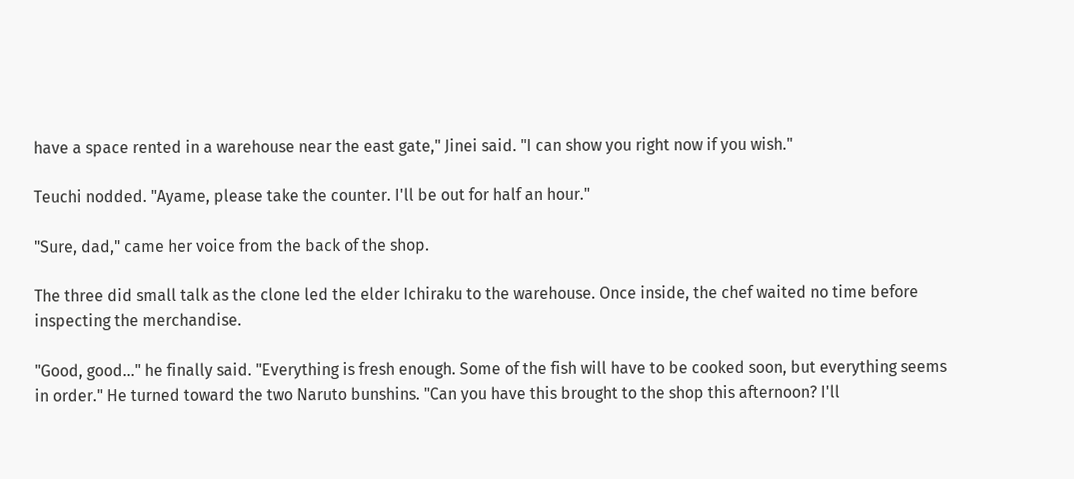have a space rented in a warehouse near the east gate," Jinei said. "I can show you right now if you wish."

Teuchi nodded. "Ayame, please take the counter. I'll be out for half an hour."

"Sure, dad," came her voice from the back of the shop.

The three did small talk as the clone led the elder Ichiraku to the warehouse. Once inside, the chef waited no time before inspecting the merchandise.

"Good, good..." he finally said. "Everything is fresh enough. Some of the fish will have to be cooked soon, but everything seems in order." He turned toward the two Naruto bunshins. "Can you have this brought to the shop this afternoon? I'll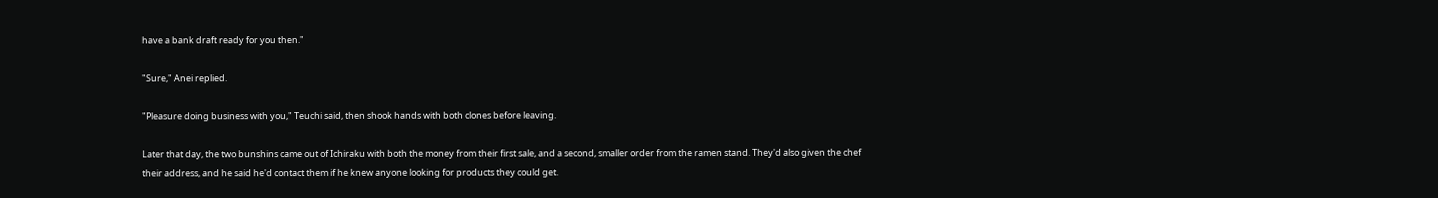have a bank draft ready for you then."

"Sure," Anei replied.

"Pleasure doing business with you," Teuchi said, then shook hands with both clones before leaving.

Later that day, the two bunshins came out of Ichiraku with both the money from their first sale, and a second, smaller order from the ramen stand. They'd also given the chef their address, and he said he'd contact them if he knew anyone looking for products they could get.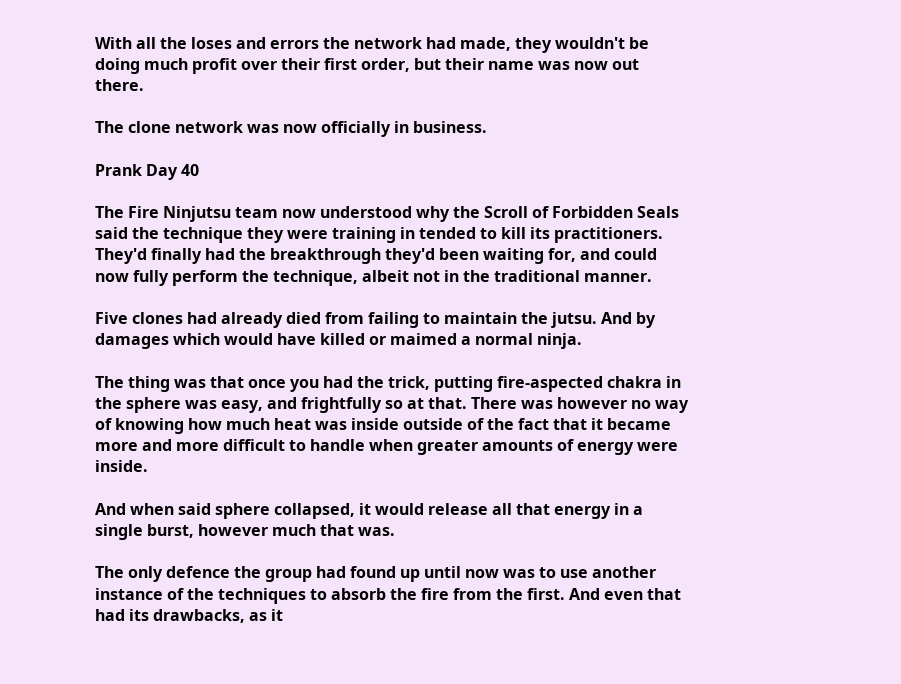With all the loses and errors the network had made, they wouldn't be doing much profit over their first order, but their name was now out there.

The clone network was now officially in business.

Prank Day 40

The Fire Ninjutsu team now understood why the Scroll of Forbidden Seals said the technique they were training in tended to kill its practitioners. They'd finally had the breakthrough they'd been waiting for, and could now fully perform the technique, albeit not in the traditional manner.

Five clones had already died from failing to maintain the jutsu. And by damages which would have killed or maimed a normal ninja.

The thing was that once you had the trick, putting fire-aspected chakra in the sphere was easy, and frightfully so at that. There was however no way of knowing how much heat was inside outside of the fact that it became more and more difficult to handle when greater amounts of energy were inside.

And when said sphere collapsed, it would release all that energy in a single burst, however much that was.

The only defence the group had found up until now was to use another instance of the techniques to absorb the fire from the first. And even that had its drawbacks, as it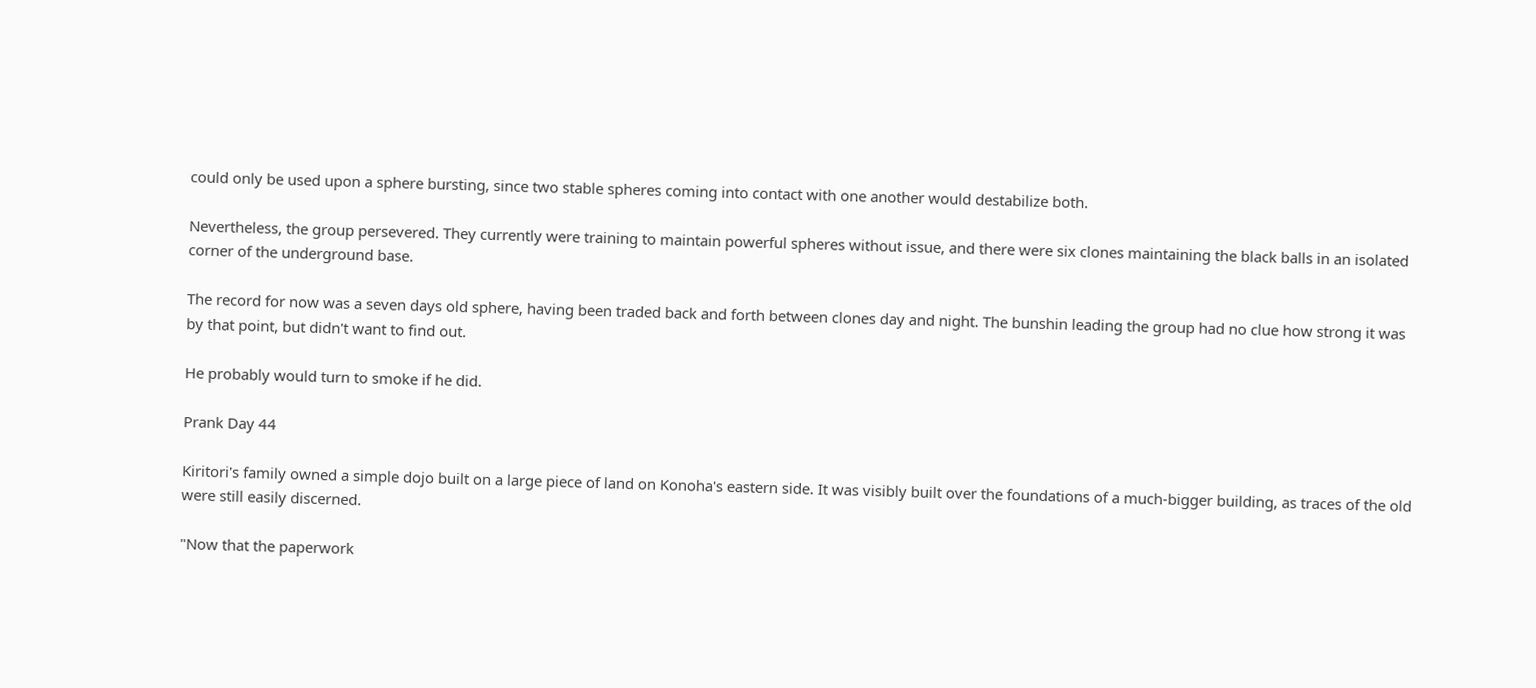could only be used upon a sphere bursting, since two stable spheres coming into contact with one another would destabilize both.

Nevertheless, the group persevered. They currently were training to maintain powerful spheres without issue, and there were six clones maintaining the black balls in an isolated corner of the underground base.

The record for now was a seven days old sphere, having been traded back and forth between clones day and night. The bunshin leading the group had no clue how strong it was by that point, but didn't want to find out.

He probably would turn to smoke if he did.

Prank Day 44

Kiritori's family owned a simple dojo built on a large piece of land on Konoha's eastern side. It was visibly built over the foundations of a much-bigger building, as traces of the old were still easily discerned.

"Now that the paperwork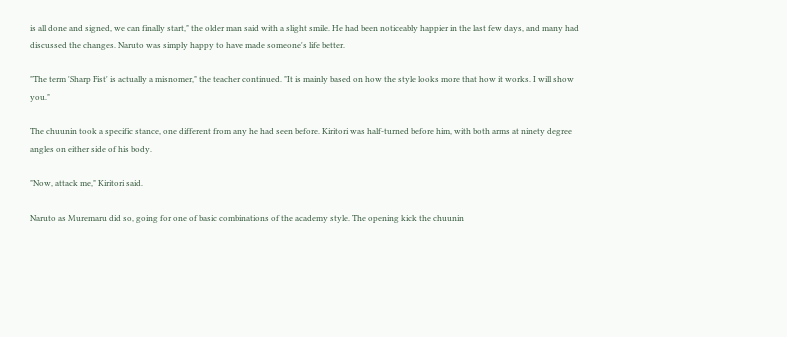is all done and signed, we can finally start," the older man said with a slight smile. He had been noticeably happier in the last few days, and many had discussed the changes. Naruto was simply happy to have made someone's life better.

"The term 'Sharp Fist' is actually a misnomer," the teacher continued. "It is mainly based on how the style looks more that how it works. I will show you."

The chuunin took a specific stance, one different from any he had seen before. Kiritori was half-turned before him, with both arms at ninety degree angles on either side of his body.

"Now, attack me," Kiritori said.

Naruto as Muremaru did so, going for one of basic combinations of the academy style. The opening kick the chuunin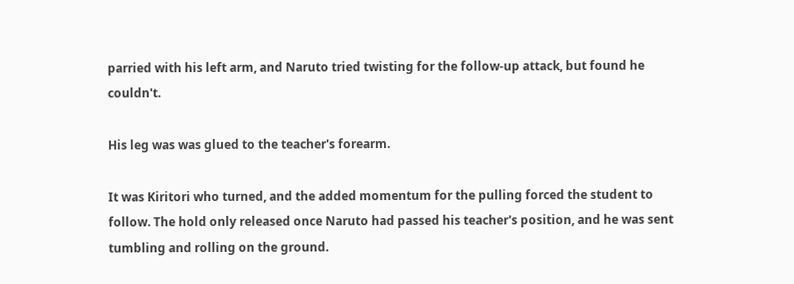parried with his left arm, and Naruto tried twisting for the follow-up attack, but found he couldn't.

His leg was was glued to the teacher's forearm.

It was Kiritori who turned, and the added momentum for the pulling forced the student to follow. The hold only released once Naruto had passed his teacher's position, and he was sent tumbling and rolling on the ground.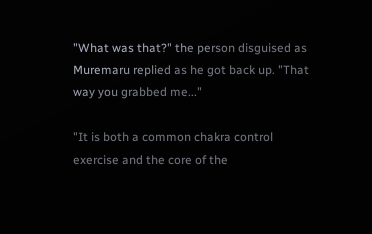"What was that?" the person disguised as Muremaru replied as he got back up. "That way you grabbed me..."

"It is both a common chakra control exercise and the core of the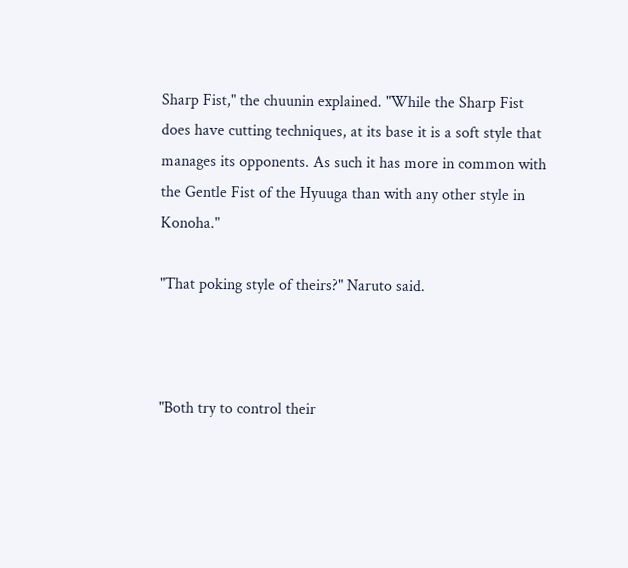Sharp Fist," the chuunin explained. "While the Sharp Fist does have cutting techniques, at its base it is a soft style that manages its opponents. As such it has more in common with the Gentle Fist of the Hyuuga than with any other style in Konoha."

"That poking style of theirs?" Naruto said.



"Both try to control their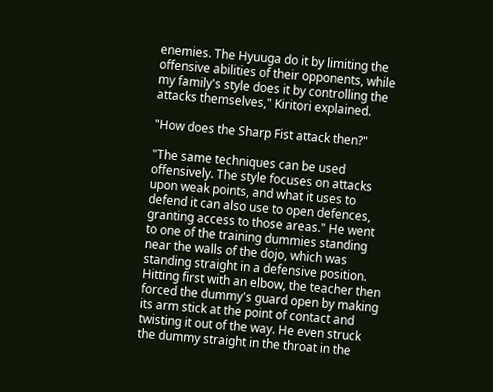enemies. The Hyuuga do it by limiting the offensive abilities of their opponents, while my family's style does it by controlling the attacks themselves," Kiritori explained.

"How does the Sharp Fist attack then?"

"The same techniques can be used offensively. The style focuses on attacks upon weak points, and what it uses to defend it can also use to open defences, granting access to those areas." He went to one of the training dummies standing near the walls of the dojo, which was standing straight in a defensive position. Hitting first with an elbow, the teacher then forced the dummy's guard open by making its arm stick at the point of contact and twisting it out of the way. He even struck the dummy straight in the throat in the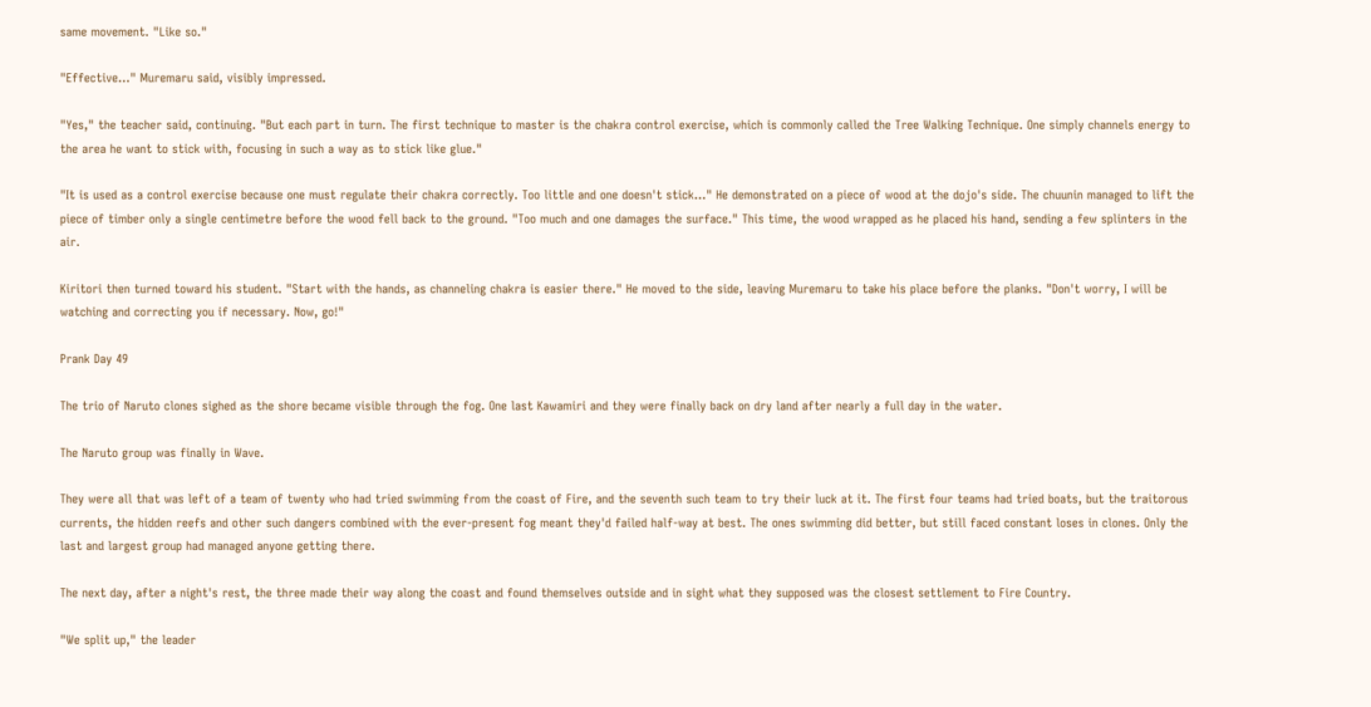same movement. "Like so."

"Effective..." Muremaru said, visibly impressed.

"Yes," the teacher said, continuing. "But each part in turn. The first technique to master is the chakra control exercise, which is commonly called the Tree Walking Technique. One simply channels energy to the area he want to stick with, focusing in such a way as to stick like glue."

"It is used as a control exercise because one must regulate their chakra correctly. Too little and one doesn't stick..." He demonstrated on a piece of wood at the dojo's side. The chuunin managed to lift the piece of timber only a single centimetre before the wood fell back to the ground. "Too much and one damages the surface." This time, the wood wrapped as he placed his hand, sending a few splinters in the air.

Kiritori then turned toward his student. "Start with the hands, as channeling chakra is easier there." He moved to the side, leaving Muremaru to take his place before the planks. "Don't worry, I will be watching and correcting you if necessary. Now, go!"

Prank Day 49

The trio of Naruto clones sighed as the shore became visible through the fog. One last Kawamiri and they were finally back on dry land after nearly a full day in the water.

The Naruto group was finally in Wave.

They were all that was left of a team of twenty who had tried swimming from the coast of Fire, and the seventh such team to try their luck at it. The first four teams had tried boats, but the traitorous currents, the hidden reefs and other such dangers combined with the ever-present fog meant they'd failed half-way at best. The ones swimming did better, but still faced constant loses in clones. Only the last and largest group had managed anyone getting there.

The next day, after a night's rest, the three made their way along the coast and found themselves outside and in sight what they supposed was the closest settlement to Fire Country.

"We split up," the leader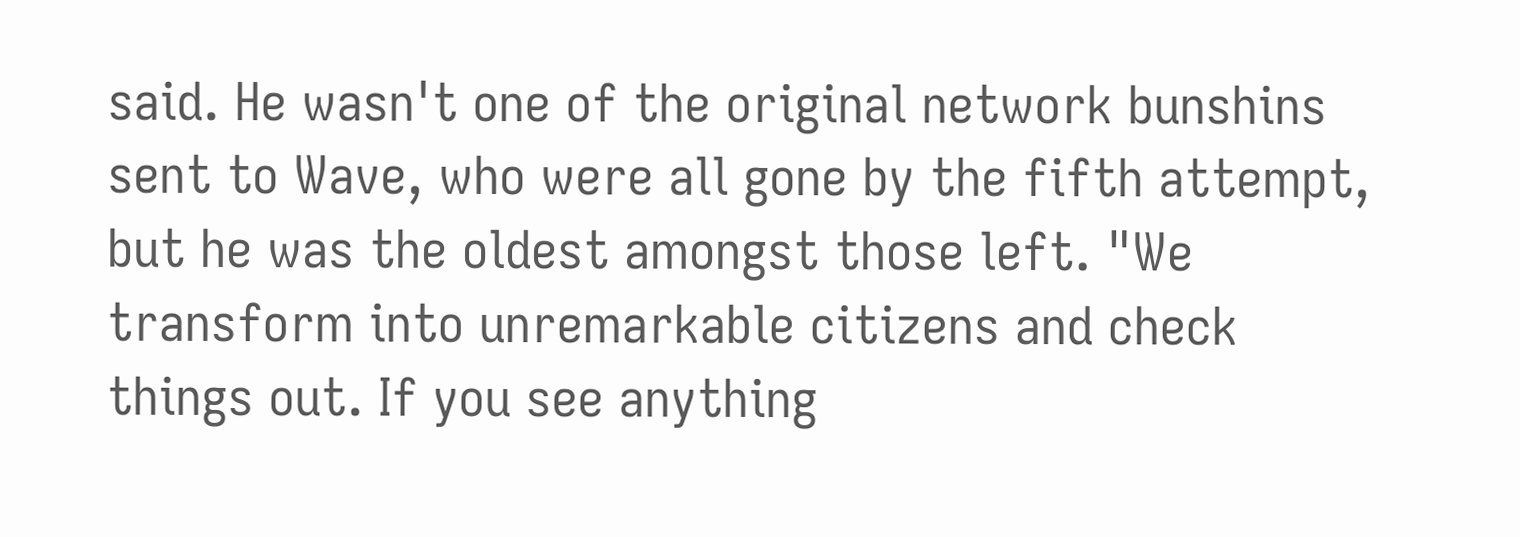said. He wasn't one of the original network bunshins sent to Wave, who were all gone by the fifth attempt, but he was the oldest amongst those left. "We transform into unremarkable citizens and check things out. If you see anything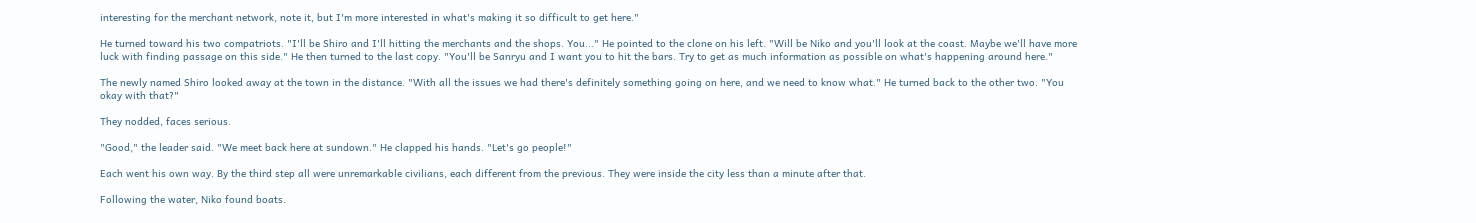interesting for the merchant network, note it, but I'm more interested in what's making it so difficult to get here."

He turned toward his two compatriots. "I'll be Shiro and I'll hitting the merchants and the shops. You..." He pointed to the clone on his left. "Will be Niko and you'll look at the coast. Maybe we'll have more luck with finding passage on this side." He then turned to the last copy. "You'll be Sanryu and I want you to hit the bars. Try to get as much information as possible on what's happening around here."

The newly named Shiro looked away at the town in the distance. "With all the issues we had there's definitely something going on here, and we need to know what." He turned back to the other two. "You okay with that?"

They nodded, faces serious.

"Good," the leader said. "We meet back here at sundown." He clapped his hands. "Let's go people!"

Each went his own way. By the third step all were unremarkable civilians, each different from the previous. They were inside the city less than a minute after that.

Following the water, Niko found boats.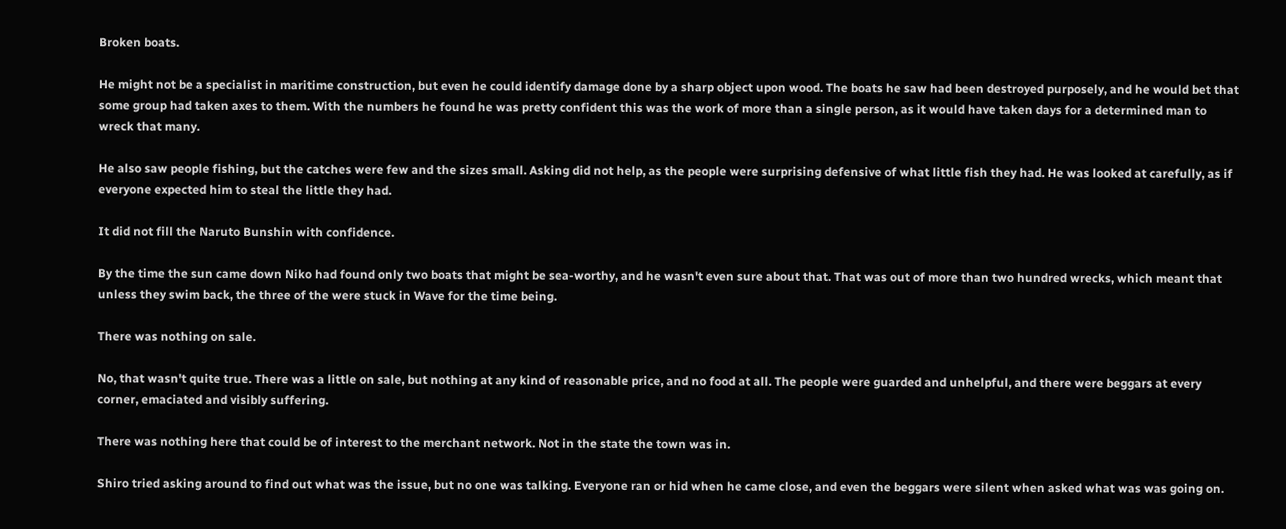Broken boats.

He might not be a specialist in maritime construction, but even he could identify damage done by a sharp object upon wood. The boats he saw had been destroyed purposely, and he would bet that some group had taken axes to them. With the numbers he found he was pretty confident this was the work of more than a single person, as it would have taken days for a determined man to wreck that many.

He also saw people fishing, but the catches were few and the sizes small. Asking did not help, as the people were surprising defensive of what little fish they had. He was looked at carefully, as if everyone expected him to steal the little they had.

It did not fill the Naruto Bunshin with confidence.

By the time the sun came down Niko had found only two boats that might be sea-worthy, and he wasn't even sure about that. That was out of more than two hundred wrecks, which meant that unless they swim back, the three of the were stuck in Wave for the time being.

There was nothing on sale.

No, that wasn't quite true. There was a little on sale, but nothing at any kind of reasonable price, and no food at all. The people were guarded and unhelpful, and there were beggars at every corner, emaciated and visibly suffering.

There was nothing here that could be of interest to the merchant network. Not in the state the town was in.

Shiro tried asking around to find out what was the issue, but no one was talking. Everyone ran or hid when he came close, and even the beggars were silent when asked what was was going on.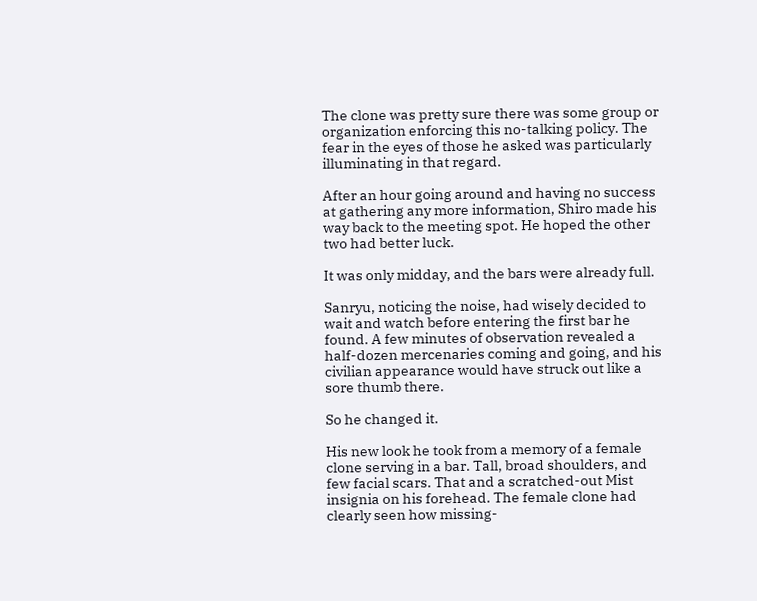The clone was pretty sure there was some group or organization enforcing this no-talking policy. The fear in the eyes of those he asked was particularly illuminating in that regard.

After an hour going around and having no success at gathering any more information, Shiro made his way back to the meeting spot. He hoped the other two had better luck.

It was only midday, and the bars were already full.

Sanryu, noticing the noise, had wisely decided to wait and watch before entering the first bar he found. A few minutes of observation revealed a half-dozen mercenaries coming and going, and his civilian appearance would have struck out like a sore thumb there.

So he changed it.

His new look he took from a memory of a female clone serving in a bar. Tall, broad shoulders, and few facial scars. That and a scratched-out Mist insignia on his forehead. The female clone had clearly seen how missing-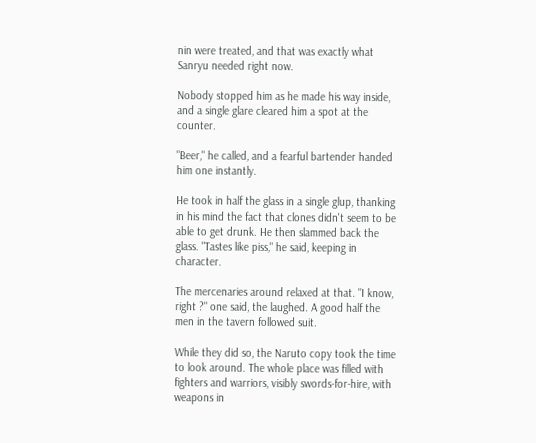nin were treated, and that was exactly what Sanryu needed right now.

Nobody stopped him as he made his way inside, and a single glare cleared him a spot at the counter.

"Beer," he called, and a fearful bartender handed him one instantly.

He took in half the glass in a single glup, thanking in his mind the fact that clones didn't seem to be able to get drunk. He then slammed back the glass. "Tastes like piss," he said, keeping in character.

The mercenaries around relaxed at that. "I know, right ?" one said, the laughed. A good half the men in the tavern followed suit.

While they did so, the Naruto copy took the time to look around. The whole place was filled with fighters and warriors, visibly swords-for-hire, with weapons in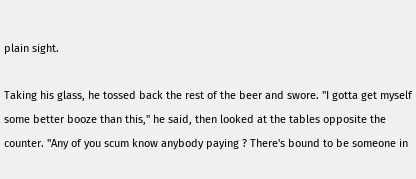plain sight.

Taking his glass, he tossed back the rest of the beer and swore. "I gotta get myself some better booze than this," he said, then looked at the tables opposite the counter. "Any of you scum know anybody paying ? There's bound to be someone in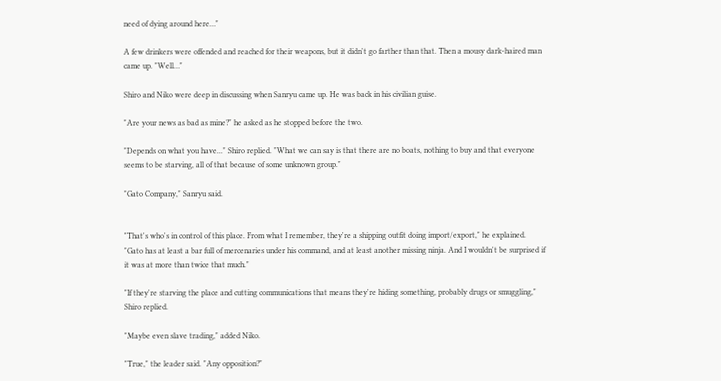need of dying around here…"

A few drinkers were offended and reached for their weapons, but it didn't go farther than that. Then a mousy dark-haired man came up. "Well…"

Shiro and Niko were deep in discussing when Sanryu came up. He was back in his civilian guise.

"Are your news as bad as mine?" he asked as he stopped before the two.

"Depends on what you have..." Shiro replied. "What we can say is that there are no boats, nothing to buy and that everyone seems to be starving, all of that because of some unknown group."

"Gato Company," Sanryu said.


"That's who's in control of this place. From what I remember, they're a shipping outfit doing import/export," he explained. "Gato has at least a bar full of mercenaries under his command, and at least another missing ninja. And I wouldn't be surprised if it was at more than twice that much."

"If they're starving the place and cutting communications that means they're hiding something, probably drugs or smuggling," Shiro replied.

"Maybe even slave trading," added Niko.

"True," the leader said. "Any opposition?"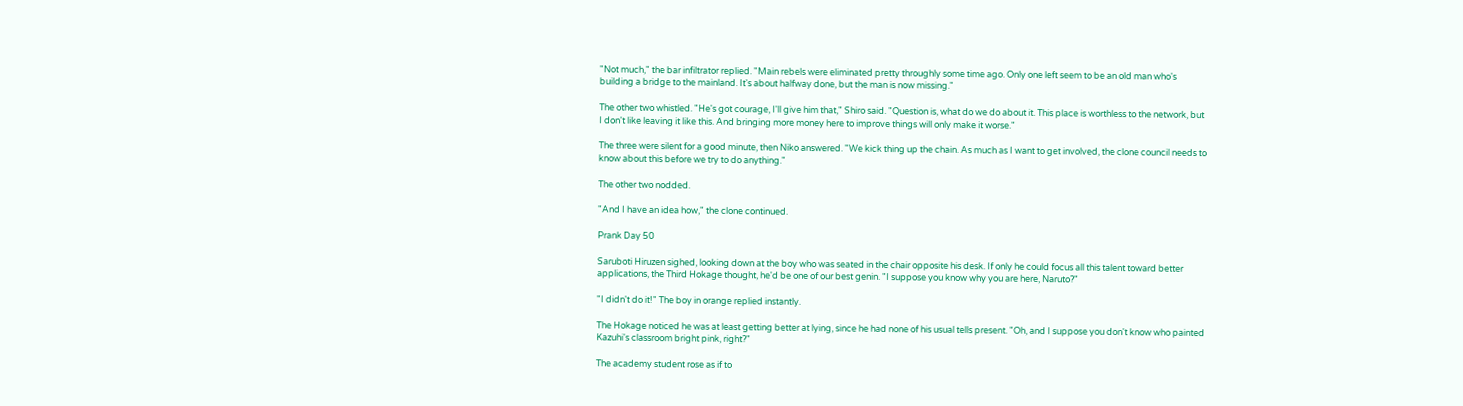"Not much," the bar infiltrator replied. "Main rebels were eliminated pretty throughly some time ago. Only one left seem to be an old man who's building a bridge to the mainland. It's about halfway done, but the man is now missing."

The other two whistled. "He's got courage, I'll give him that," Shiro said. "Question is, what do we do about it. This place is worthless to the network, but I don't like leaving it like this. And bringing more money here to improve things will only make it worse."

The three were silent for a good minute, then Niko answered. "We kick thing up the chain. As much as I want to get involved, the clone council needs to know about this before we try to do anything."

The other two nodded.

"And I have an idea how," the clone continued.

Prank Day 50

Saruboti Hiruzen sighed, looking down at the boy who was seated in the chair opposite his desk. If only he could focus all this talent toward better applications, the Third Hokage thought, he'd be one of our best genin. "I suppose you know why you are here, Naruto?"

"I didn't do it!" The boy in orange replied instantly.

The Hokage noticed he was at least getting better at lying, since he had none of his usual tells present. "Oh, and I suppose you don't know who painted Kazuhi's classroom bright pink, right?"

The academy student rose as if to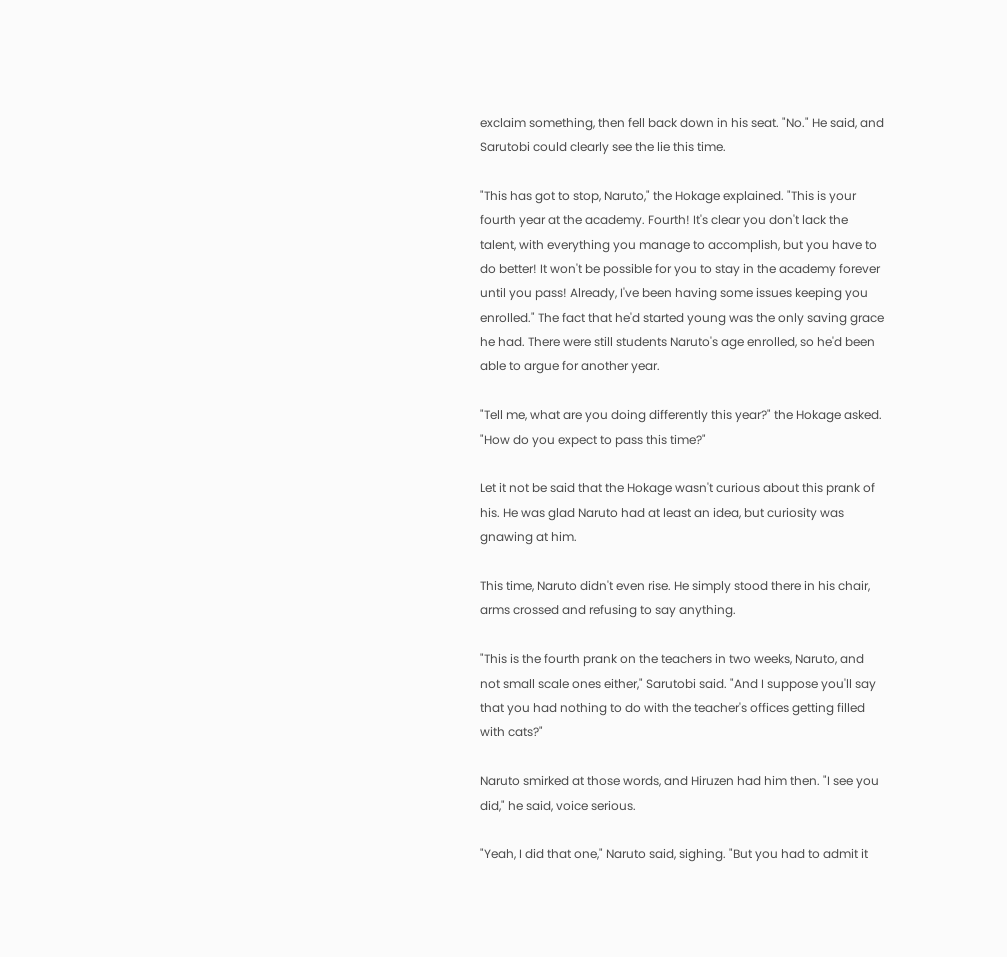exclaim something, then fell back down in his seat. "No." He said, and Sarutobi could clearly see the lie this time.

"This has got to stop, Naruto," the Hokage explained. "This is your fourth year at the academy. Fourth! It's clear you don't lack the talent, with everything you manage to accomplish, but you have to do better! It won't be possible for you to stay in the academy forever until you pass! Already, I've been having some issues keeping you enrolled." The fact that he'd started young was the only saving grace he had. There were still students Naruto's age enrolled, so he'd been able to argue for another year.

"Tell me, what are you doing differently this year?" the Hokage asked. "How do you expect to pass this time?"

Let it not be said that the Hokage wasn't curious about this prank of his. He was glad Naruto had at least an idea, but curiosity was gnawing at him.

This time, Naruto didn't even rise. He simply stood there in his chair, arms crossed and refusing to say anything.

"This is the fourth prank on the teachers in two weeks, Naruto, and not small scale ones either," Sarutobi said. "And I suppose you'll say that you had nothing to do with the teacher's offices getting filled with cats?"

Naruto smirked at those words, and Hiruzen had him then. "I see you did," he said, voice serious.

"Yeah, I did that one," Naruto said, sighing. "But you had to admit it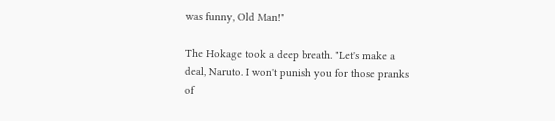was funny, Old Man!"

The Hokage took a deep breath. "Let's make a deal, Naruto. I won't punish you for those pranks of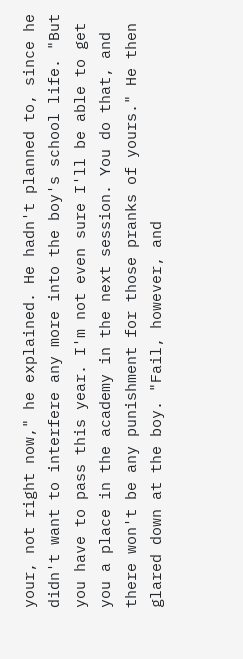your, not right now," he explained. He hadn't planned to, since he didn't want to interfere any more into the boy's school life. "But you have to pass this year. I'm not even sure I'll be able to get you a place in the academy in the next session. You do that, and there won't be any punishment for those pranks of yours." He then glared down at the boy. "Fail, however, and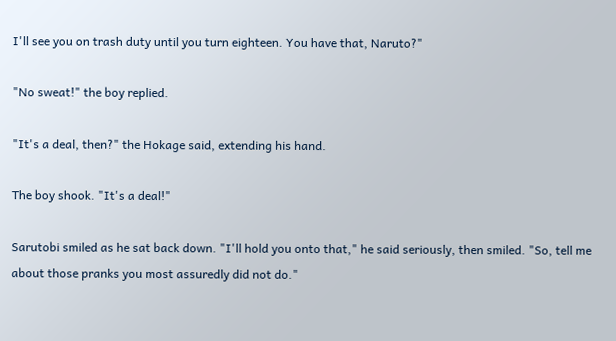I'll see you on trash duty until you turn eighteen. You have that, Naruto?"

"No sweat!" the boy replied.

"It's a deal, then?" the Hokage said, extending his hand.

The boy shook. "It's a deal!"

Sarutobi smiled as he sat back down. "I'll hold you onto that," he said seriously, then smiled. "So, tell me about those pranks you most assuredly did not do."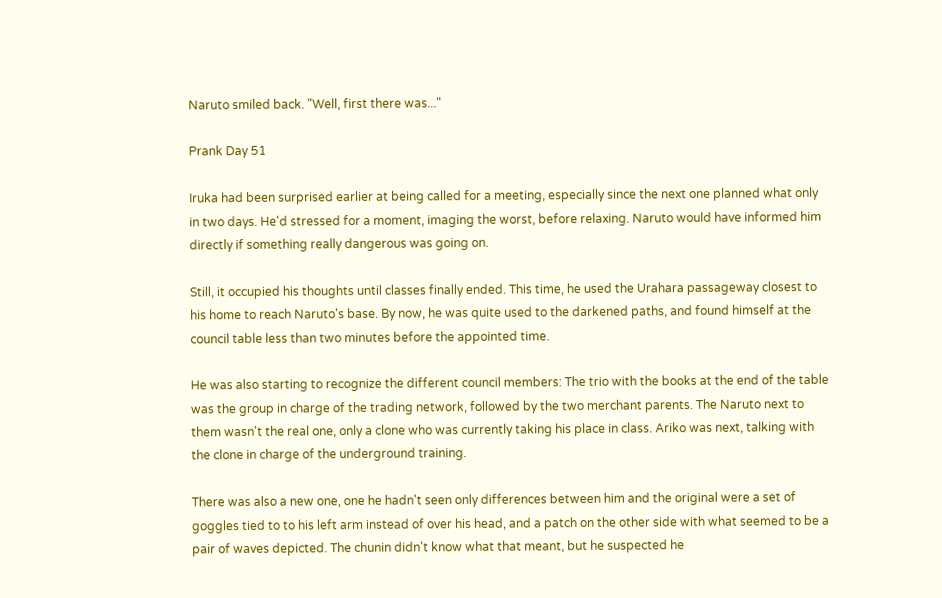Naruto smiled back. "Well, first there was..."

Prank Day 51

Iruka had been surprised earlier at being called for a meeting, especially since the next one planned what only in two days. He'd stressed for a moment, imaging the worst, before relaxing. Naruto would have informed him directly if something really dangerous was going on.

Still, it occupied his thoughts until classes finally ended. This time, he used the Urahara passageway closest to his home to reach Naruto's base. By now, he was quite used to the darkened paths, and found himself at the council table less than two minutes before the appointed time.

He was also starting to recognize the different council members: The trio with the books at the end of the table was the group in charge of the trading network, followed by the two merchant parents. The Naruto next to them wasn't the real one, only a clone who was currently taking his place in class. Ariko was next, talking with the clone in charge of the underground training.

There was also a new one, one he hadn't seen only differences between him and the original were a set of goggles tied to to his left arm instead of over his head, and a patch on the other side with what seemed to be a pair of waves depicted. The chunin didn't know what that meant, but he suspected he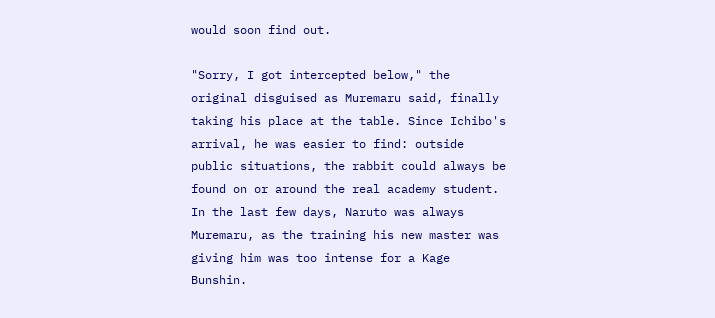would soon find out.

"Sorry, I got intercepted below," the original disguised as Muremaru said, finally taking his place at the table. Since Ichibo's arrival, he was easier to find: outside public situations, the rabbit could always be found on or around the real academy student. In the last few days, Naruto was always Muremaru, as the training his new master was giving him was too intense for a Kage Bunshin.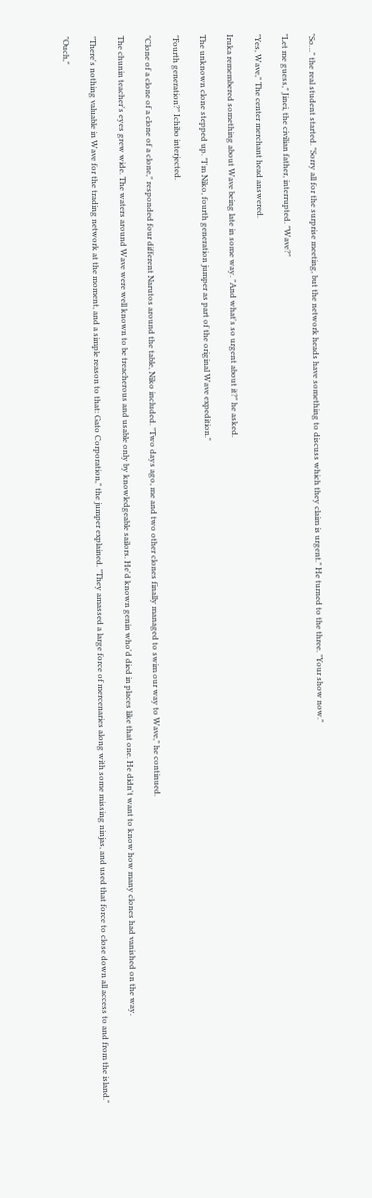"So…" the real student started. "Sorry all for the surprise meeting, but the network heads have something to discuss which they claim is urgent." He turned to the three. "Your show now."

"Let me guess," Jinei, the civilian father, interrupted. "Wave?"

"Yes, Wave," The center merchant head answered.

Iruka remembered something about Wave being late in some way. "And what's so urgent about it?" he asked.

The unknown clone stepped up. "I'm Niko, fourth generation jumper as part of the original Wave expedition."

"Fourth generation?" Ichibo interjected.

"Clone of a clone of a clone of a clone," responded four different Narutos around the table, Niko included. "Two days ago, me and two other clones finally managed to swim our way to Wave," he continued.

The chunin teacher's eyes grew wide. The waters around Wave were well known to be treacherous and usable only by knowledgeable sailors. He'd known genin who'd died in places like that one. He didn't want to know how many clones had vanished on the way.

"There's nothing valuable in Wave for the trading network at the moment, and a simple reason to that: Gato Corporation," the jumper explained. "They amassed a large force of mercenaries along with some missing ninjas, and used that force to close down all access to and from the island."

"Ouch,"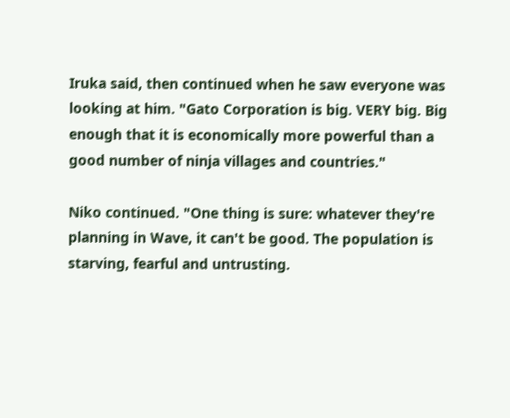Iruka said, then continued when he saw everyone was looking at him. "Gato Corporation is big. VERY big. Big enough that it is economically more powerful than a good number of ninja villages and countries."

Niko continued. "One thing is sure: whatever they're planning in Wave, it can't be good. The population is starving, fearful and untrusting.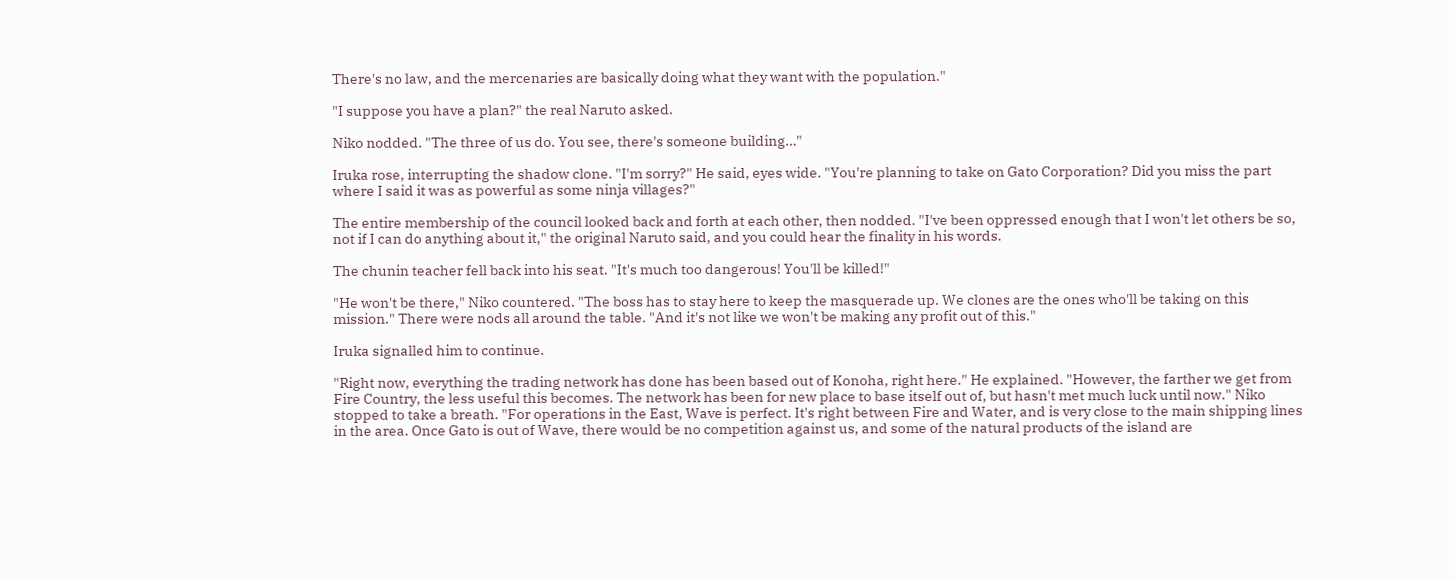There's no law, and the mercenaries are basically doing what they want with the population."

"I suppose you have a plan?" the real Naruto asked.

Niko nodded. "The three of us do. You see, there's someone building…"

Iruka rose, interrupting the shadow clone. "I'm sorry?" He said, eyes wide. "You're planning to take on Gato Corporation? Did you miss the part where I said it was as powerful as some ninja villages?"

The entire membership of the council looked back and forth at each other, then nodded. "I've been oppressed enough that I won't let others be so, not if I can do anything about it," the original Naruto said, and you could hear the finality in his words.

The chunin teacher fell back into his seat. "It's much too dangerous! You'll be killed!"

"He won't be there," Niko countered. "The boss has to stay here to keep the masquerade up. We clones are the ones who'll be taking on this mission." There were nods all around the table. "And it's not like we won't be making any profit out of this."

Iruka signalled him to continue.

"Right now, everything the trading network has done has been based out of Konoha, right here." He explained. "However, the farther we get from Fire Country, the less useful this becomes. The network has been for new place to base itself out of, but hasn't met much luck until now." Niko stopped to take a breath. "For operations in the East, Wave is perfect. It's right between Fire and Water, and is very close to the main shipping lines in the area. Once Gato is out of Wave, there would be no competition against us, and some of the natural products of the island are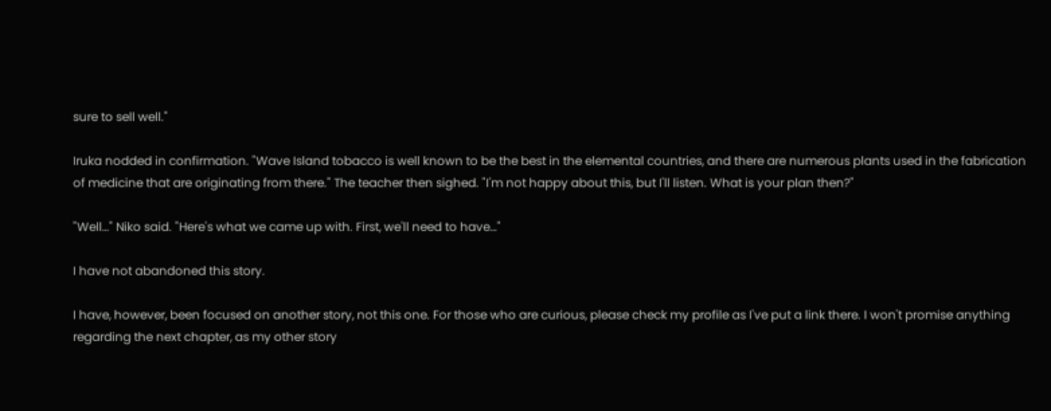sure to sell well."

Iruka nodded in confirmation. "Wave Island tobacco is well known to be the best in the elemental countries, and there are numerous plants used in the fabrication of medicine that are originating from there." The teacher then sighed. "I'm not happy about this, but I'll listen. What is your plan then?"

"Well…" Niko said. "Here's what we came up with. First, we'll need to have…"

I have not abandoned this story.

I have, however, been focused on another story, not this one. For those who are curious, please check my profile as I've put a link there. I won't promise anything regarding the next chapter, as my other story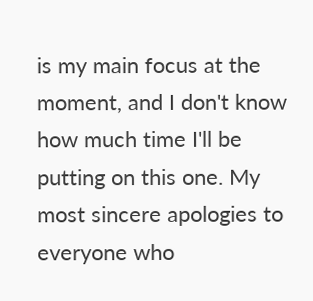is my main focus at the moment, and I don't know how much time I'll be putting on this one. My most sincere apologies to everyone who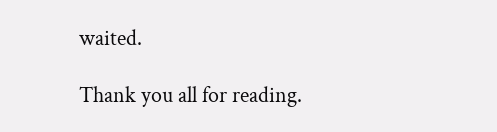waited.

Thank you all for reading.